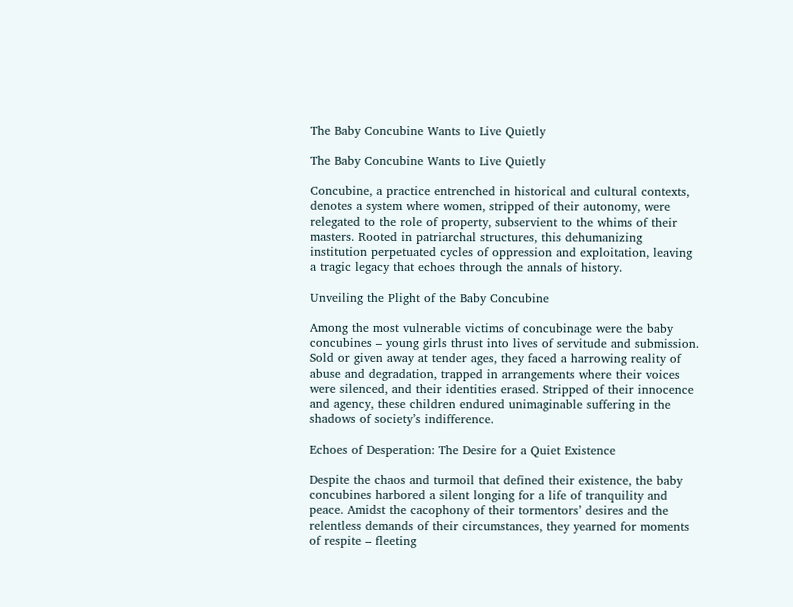The Baby Concubine Wants to Live Quietly

The Baby Concubine Wants to Live Quietly

Concubine, a practice entrenched in historical and cultural contexts, denotes a system where women, stripped of their autonomy, were relegated to the role of property, subservient to the whims of their masters. Rooted in patriarchal structures, this dehumanizing institution perpetuated cycles of oppression and exploitation, leaving a tragic legacy that echoes through the annals of history.

Unveiling the Plight of the Baby Concubine

Among the most vulnerable victims of concubinage were the baby concubines – young girls thrust into lives of servitude and submission. Sold or given away at tender ages, they faced a harrowing reality of abuse and degradation, trapped in arrangements where their voices were silenced, and their identities erased. Stripped of their innocence and agency, these children endured unimaginable suffering in the shadows of society’s indifference.

Echoes of Desperation: The Desire for a Quiet Existence

Despite the chaos and turmoil that defined their existence, the baby concubines harbored a silent longing for a life of tranquility and peace. Amidst the cacophony of their tormentors’ desires and the relentless demands of their circumstances, they yearned for moments of respite – fleeting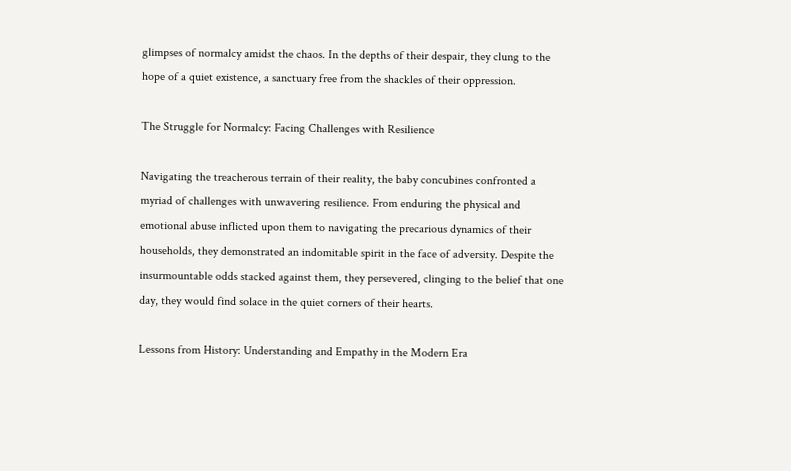glimpses of normalcy amidst the chaos. In the depths of their despair, they clung to the hope of a quiet existence, a sanctuary free from the shackles of their oppression.

The Struggle for Normalcy: Facing Challenges with Resilience

Navigating the treacherous terrain of their reality, the baby concubines confronted a myriad of challenges with unwavering resilience. From enduring the physical and emotional abuse inflicted upon them to navigating the precarious dynamics of their households, they demonstrated an indomitable spirit in the face of adversity. Despite the insurmountable odds stacked against them, they persevered, clinging to the belief that one day, they would find solace in the quiet corners of their hearts.

Lessons from History: Understanding and Empathy in the Modern Era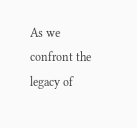As we confront the legacy of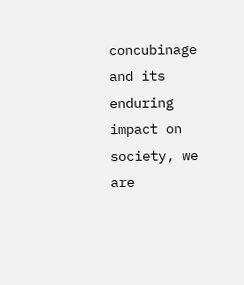concubinage and its enduring impact on society, we are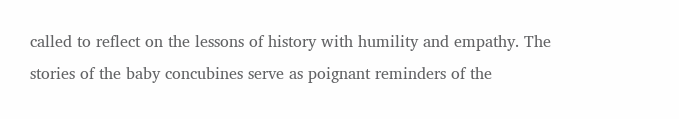called to reflect on the lessons of history with humility and empathy. The stories of the baby concubines serve as poignant reminders of the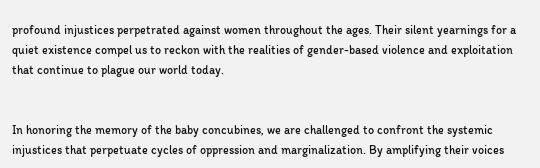profound injustices perpetrated against women throughout the ages. Their silent yearnings for a quiet existence compel us to reckon with the realities of gender-based violence and exploitation that continue to plague our world today.


In honoring the memory of the baby concubines, we are challenged to confront the systemic injustices that perpetuate cycles of oppression and marginalization. By amplifying their voices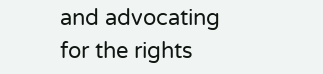and advocating for the rights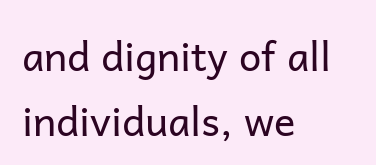and dignity of all individuals, we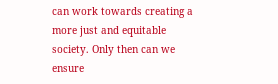can work towards creating a more just and equitable society. Only then can we ensure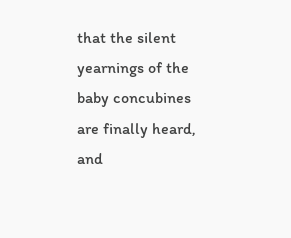that the silent yearnings of the baby concubines are finally heard, and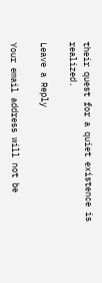their quest for a quiet existence is realized.

Leave a Reply

Your email address will not be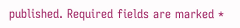published. Required fields are marked *